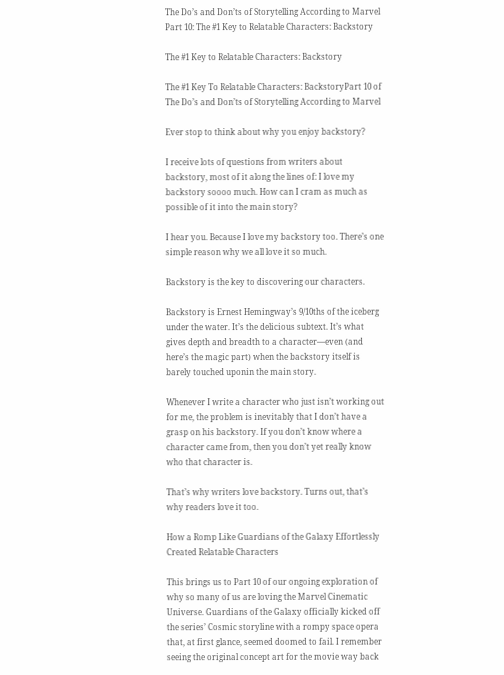The Do’s and Don’ts of Storytelling According to Marvel Part 10: The #1 Key to Relatable Characters: Backstory

The #1 Key to Relatable Characters: Backstory

The #1 Key To Relatable Characters: BackstoryPart 10 of The Do’s and Don’ts of Storytelling According to Marvel

Ever stop to think about why you enjoy backstory?

I receive lots of questions from writers about backstory, most of it along the lines of: I love my backstory soooo much. How can I cram as much as possible of it into the main story?

I hear you. Because I love my backstory too. There’s one simple reason why we all love it so much.

Backstory is the key to discovering our characters.

Backstory is Ernest Hemingway’s 9/10ths of the iceberg under the water. It’s the delicious subtext. It’s what gives depth and breadth to a character—even (and here’s the magic part) when the backstory itself is barely touched uponin the main story.

Whenever I write a character who just isn’t working out for me, the problem is inevitably that I don’t have a grasp on his backstory. If you don’t know where a character came from, then you don’t yet really know who that character is.

That’s why writers love backstory. Turns out, that’s why readers love it too.

How a Romp Like Guardians of the Galaxy Effortlessly Created Relatable Characters

This brings us to Part 10 of our ongoing exploration of why so many of us are loving the Marvel Cinematic Universe. Guardians of the Galaxy officially kicked off the series’ Cosmic storyline with a rompy space opera that, at first glance, seemed doomed to fail. I remember seeing the original concept art for the movie way back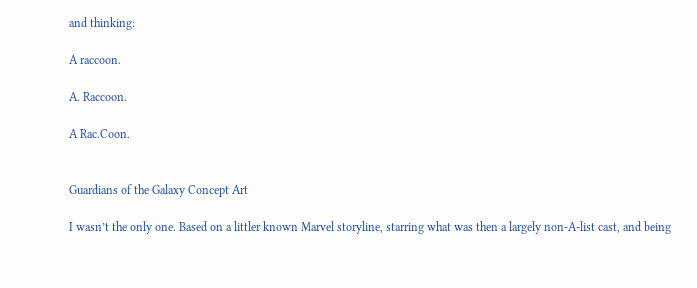and thinking:

A raccoon.

A. Raccoon.

A Rac.Coon.


Guardians of the Galaxy Concept Art

I wasn’t the only one. Based on a littler known Marvel storyline, starring what was then a largely non-A-list cast, and being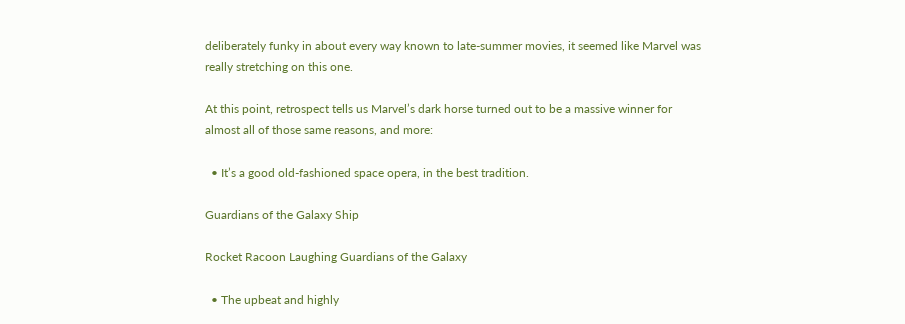deliberately funky in about every way known to late-summer movies, it seemed like Marvel was really stretching on this one.

At this point, retrospect tells us Marvel’s dark horse turned out to be a massive winner for almost all of those same reasons, and more:

  • It’s a good old-fashioned space opera, in the best tradition.

Guardians of the Galaxy Ship

Rocket Racoon Laughing Guardians of the Galaxy

  • The upbeat and highly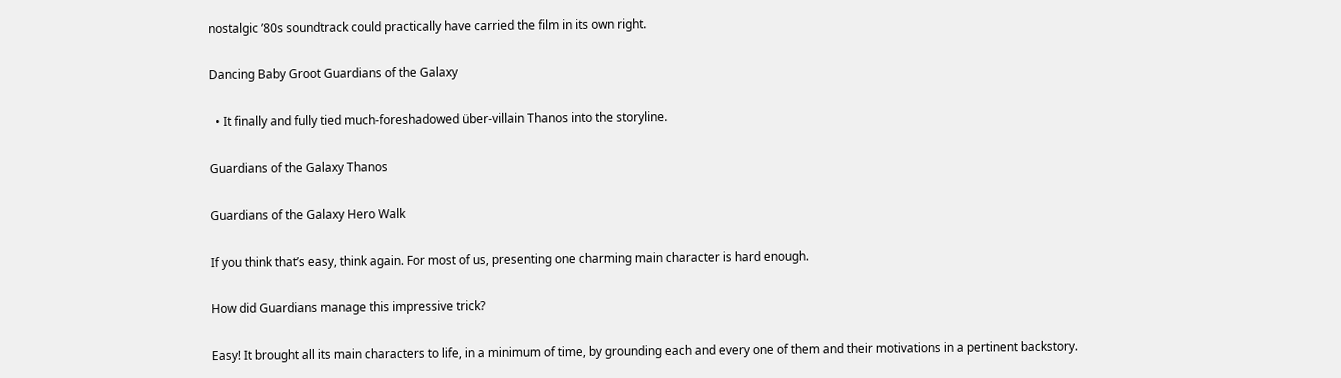nostalgic ’80s soundtrack could practically have carried the film in its own right.

Dancing Baby Groot Guardians of the Galaxy

  • It finally and fully tied much-foreshadowed über-villain Thanos into the storyline.

Guardians of the Galaxy Thanos

Guardians of the Galaxy Hero Walk

If you think that’s easy, think again. For most of us, presenting one charming main character is hard enough.

How did Guardians manage this impressive trick?

Easy! It brought all its main characters to life, in a minimum of time, by grounding each and every one of them and their motivations in a pertinent backstory.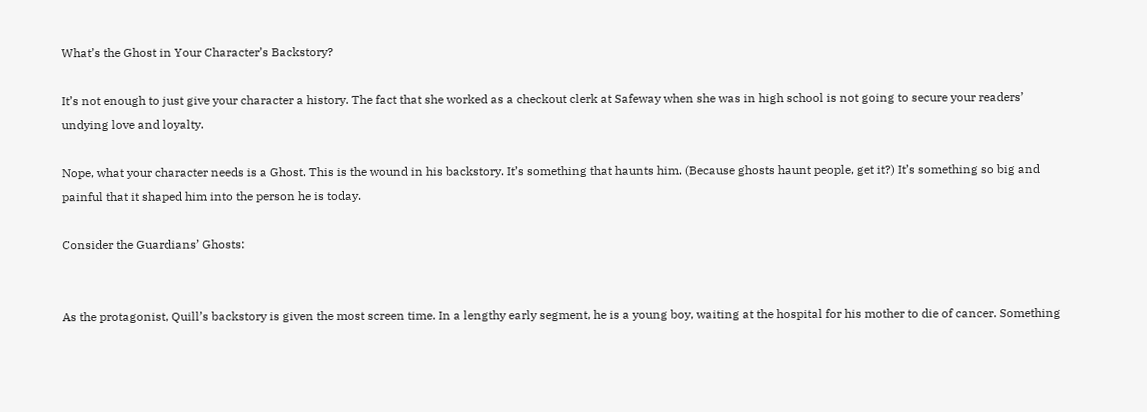What’s the Ghost in Your Character’s Backstory?

It’s not enough to just give your character a history. The fact that she worked as a checkout clerk at Safeway when she was in high school is not going to secure your readers’ undying love and loyalty.

Nope, what your character needs is a Ghost. This is the wound in his backstory. It’s something that haunts him. (Because ghosts haunt people, get it?) It’s something so big and painful that it shaped him into the person he is today.

Consider the Guardians’ Ghosts:


As the protagonist, Quill’s backstory is given the most screen time. In a lengthy early segment, he is a young boy, waiting at the hospital for his mother to die of cancer. Something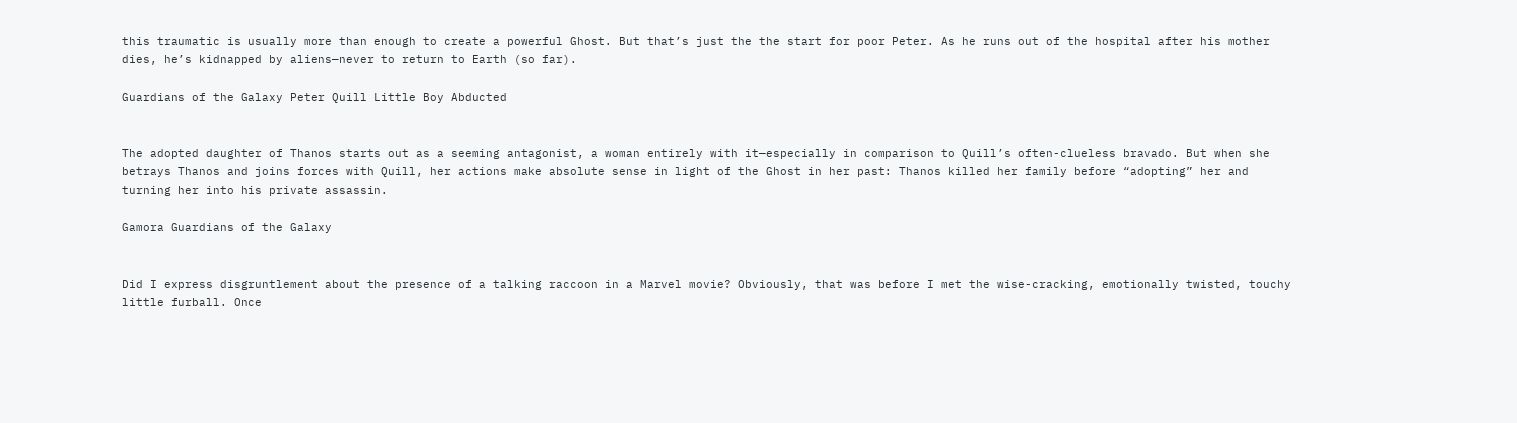this traumatic is usually more than enough to create a powerful Ghost. But that’s just the the start for poor Peter. As he runs out of the hospital after his mother dies, he’s kidnapped by aliens—never to return to Earth (so far).

Guardians of the Galaxy Peter Quill Little Boy Abducted


The adopted daughter of Thanos starts out as a seeming antagonist, a woman entirely with it—especially in comparison to Quill’s often-clueless bravado. But when she betrays Thanos and joins forces with Quill, her actions make absolute sense in light of the Ghost in her past: Thanos killed her family before “adopting” her and turning her into his private assassin.

Gamora Guardians of the Galaxy


Did I express disgruntlement about the presence of a talking raccoon in a Marvel movie? Obviously, that was before I met the wise-cracking, emotionally twisted, touchy little furball. Once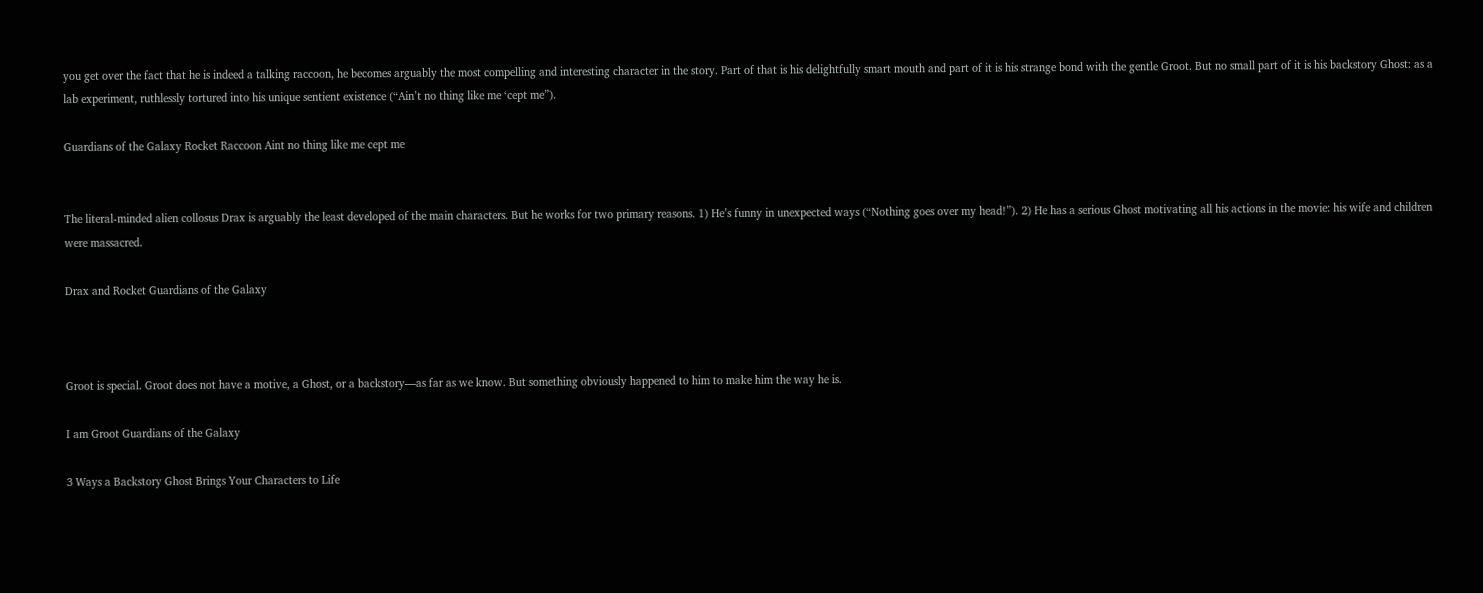you get over the fact that he is indeed a talking raccoon, he becomes arguably the most compelling and interesting character in the story. Part of that is his delightfully smart mouth and part of it is his strange bond with the gentle Groot. But no small part of it is his backstory Ghost: as a lab experiment, ruthlessly tortured into his unique sentient existence (“Ain’t no thing like me ‘cept me”).

Guardians of the Galaxy Rocket Raccoon Aint no thing like me cept me


The literal-minded alien collosus Drax is arguably the least developed of the main characters. But he works for two primary reasons. 1) He’s funny in unexpected ways (“Nothing goes over my head!”). 2) He has a serious Ghost motivating all his actions in the movie: his wife and children were massacred.

Drax and Rocket Guardians of the Galaxy



Groot is special. Groot does not have a motive, a Ghost, or a backstory—as far as we know. But something obviously happened to him to make him the way he is.

I am Groot Guardians of the Galaxy

3 Ways a Backstory Ghost Brings Your Characters to Life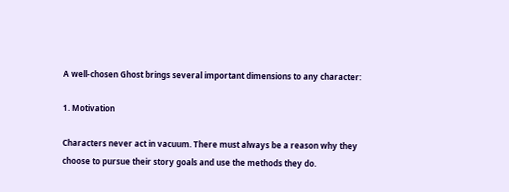A well-chosen Ghost brings several important dimensions to any character:

1. Motivation

Characters never act in vacuum. There must always be a reason why they choose to pursue their story goals and use the methods they do.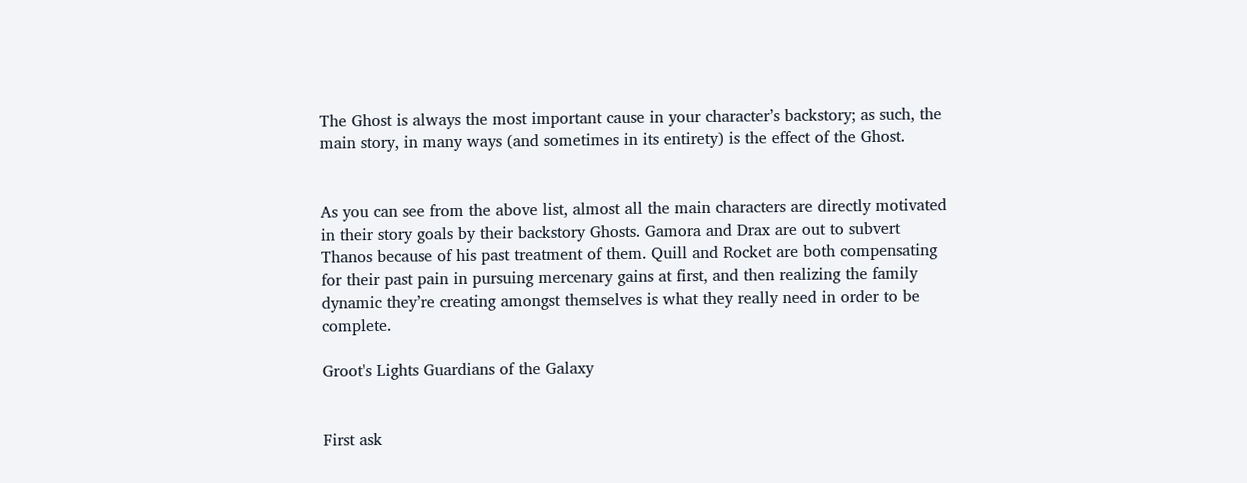The Ghost is always the most important cause in your character’s backstory; as such, the main story, in many ways (and sometimes in its entirety) is the effect of the Ghost.


As you can see from the above list, almost all the main characters are directly motivated in their story goals by their backstory Ghosts. Gamora and Drax are out to subvert Thanos because of his past treatment of them. Quill and Rocket are both compensating for their past pain in pursuing mercenary gains at first, and then realizing the family dynamic they’re creating amongst themselves is what they really need in order to be complete.

Groot's Lights Guardians of the Galaxy


First ask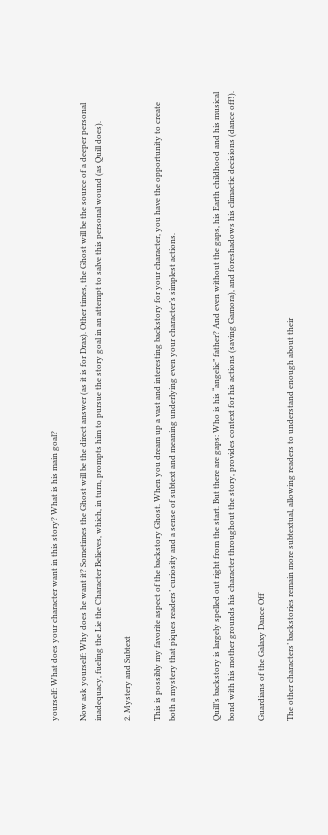yourself: What does your character want in this story? What is his main goal?

Now ask yourself: Why does he want it? Sometimes the Ghost will be the direct answer (as it is for Drax). Other times, the Ghost will be the source of a deeper personal inadequacy, fueling the Lie the Character Believes, which, in turn, prompts him to pursue the story goal in an attempt to salve this personal wound (as Quill does).

2. Mystery and Subtext

This is possibly my favorite aspect of the backstory Ghost. When you dream up a vast and interesting backstory for your character, you have the opportunity to create both a mystery that piques readers’ curiosity and a sense of subtext and meaning underlying even your character’s simplest actions.


Quill’s backstory is largely spelled out right from the start. But there are gaps: Who is his “angelic” father? And even without the gaps, his Earth childhood and his musical bond with his mother grounds his character throughout the story, provides context for his actions (saving Gamora), and foreshadows his climactic decisions (dance off!).

Guardians of the Galaxy Dance Off

The other characters’ backstories remain more subtextual, allowing readers to understand enough about their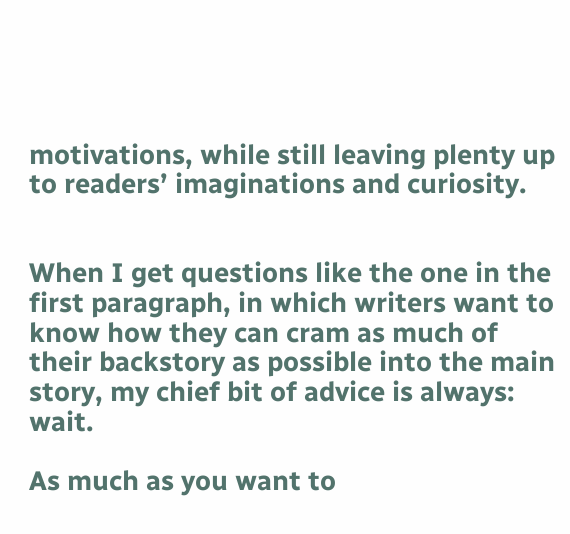motivations, while still leaving plenty up to readers’ imaginations and curiosity.


When I get questions like the one in the first paragraph, in which writers want to know how they can cram as much of their backstory as possible into the main story, my chief bit of advice is always: wait.

As much as you want to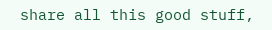share all this good stuff,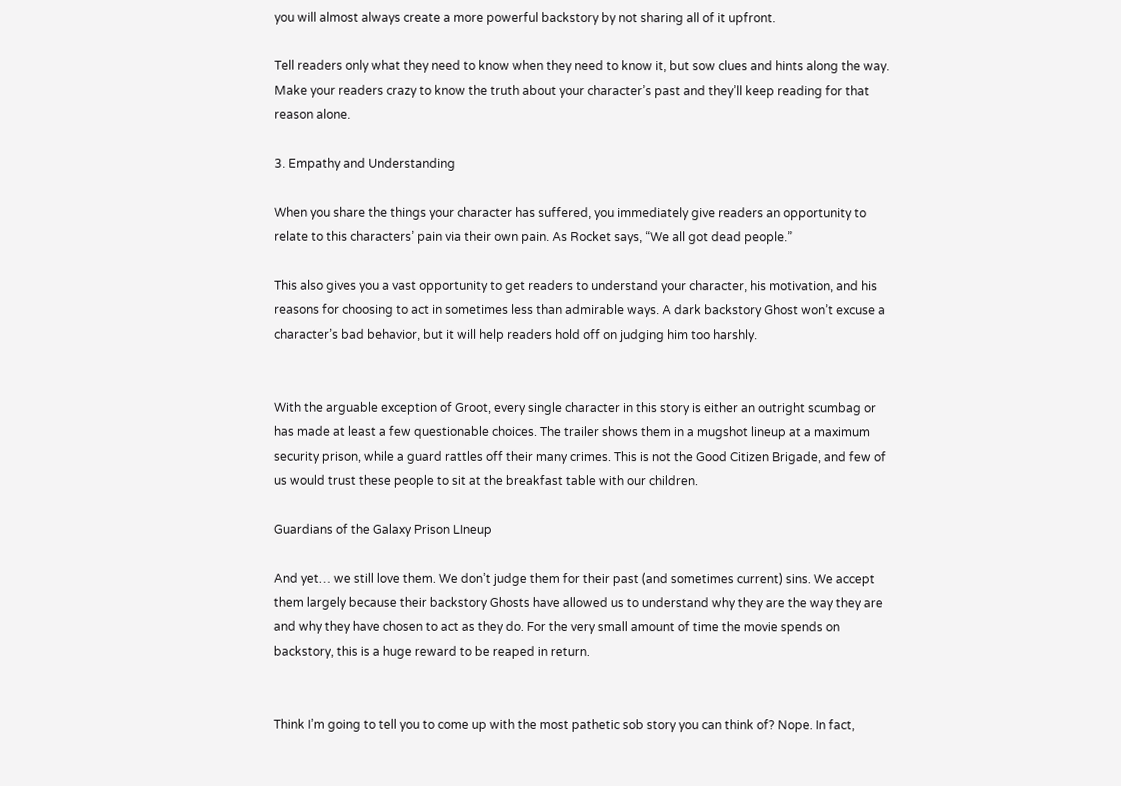you will almost always create a more powerful backstory by not sharing all of it upfront.

Tell readers only what they need to know when they need to know it, but sow clues and hints along the way. Make your readers crazy to know the truth about your character’s past and they’ll keep reading for that reason alone.

3. Empathy and Understanding

When you share the things your character has suffered, you immediately give readers an opportunity to relate to this characters’ pain via their own pain. As Rocket says, “We all got dead people.”

This also gives you a vast opportunity to get readers to understand your character, his motivation, and his reasons for choosing to act in sometimes less than admirable ways. A dark backstory Ghost won’t excuse a character’s bad behavior, but it will help readers hold off on judging him too harshly.


With the arguable exception of Groot, every single character in this story is either an outright scumbag or has made at least a few questionable choices. The trailer shows them in a mugshot lineup at a maximum security prison, while a guard rattles off their many crimes. This is not the Good Citizen Brigade, and few of us would trust these people to sit at the breakfast table with our children.

Guardians of the Galaxy Prison LIneup

And yet… we still love them. We don’t judge them for their past (and sometimes current) sins. We accept them largely because their backstory Ghosts have allowed us to understand why they are the way they are and why they have chosen to act as they do. For the very small amount of time the movie spends on backstory, this is a huge reward to be reaped in return.


Think I’m going to tell you to come up with the most pathetic sob story you can think of? Nope. In fact,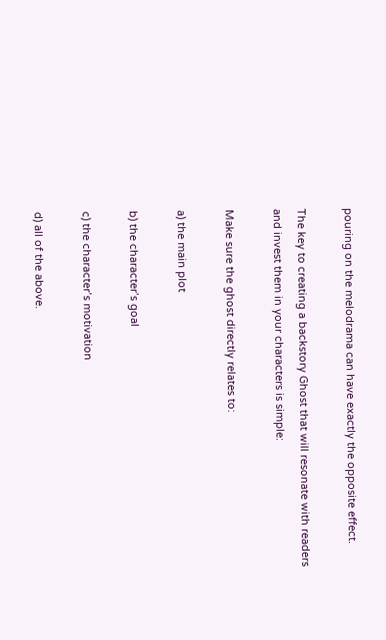pouring on the melodrama can have exactly the opposite effect.

The key to creating a backstory Ghost that will resonate with readers and invest them in your characters is simple:

Make sure the ghost directly relates to:

a) the main plot

b) the character’s goal

c) the character’s motivation

d) all of the above.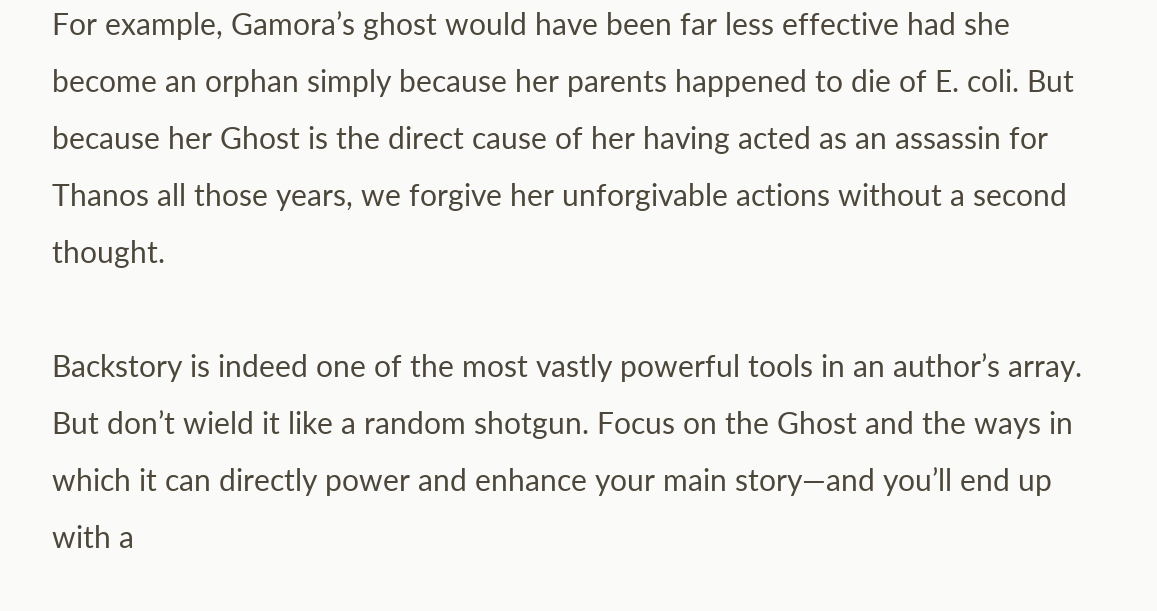For example, Gamora’s ghost would have been far less effective had she become an orphan simply because her parents happened to die of E. coli. But because her Ghost is the direct cause of her having acted as an assassin for Thanos all those years, we forgive her unforgivable actions without a second thought.

Backstory is indeed one of the most vastly powerful tools in an author’s array. But don’t wield it like a random shotgun. Focus on the Ghost and the ways in which it can directly power and enhance your main story—and you’ll end up with a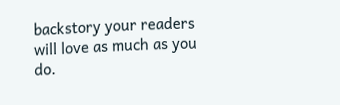backstory your readers will love as much as you do.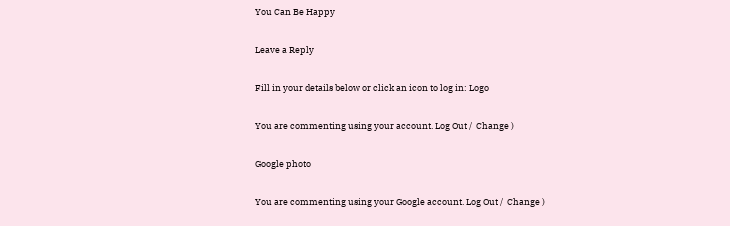You Can Be Happy

Leave a Reply

Fill in your details below or click an icon to log in: Logo

You are commenting using your account. Log Out /  Change )

Google photo

You are commenting using your Google account. Log Out /  Change )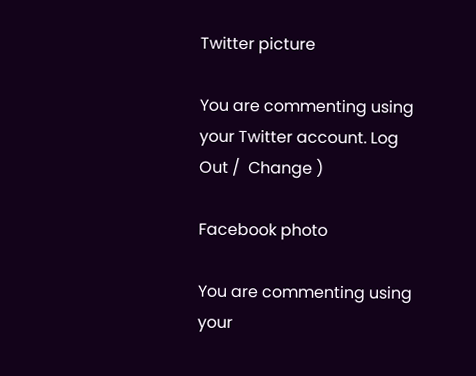Twitter picture

You are commenting using your Twitter account. Log Out /  Change )

Facebook photo

You are commenting using your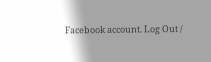Facebook account. Log Out /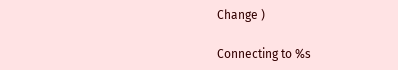Change )

Connecting to %s